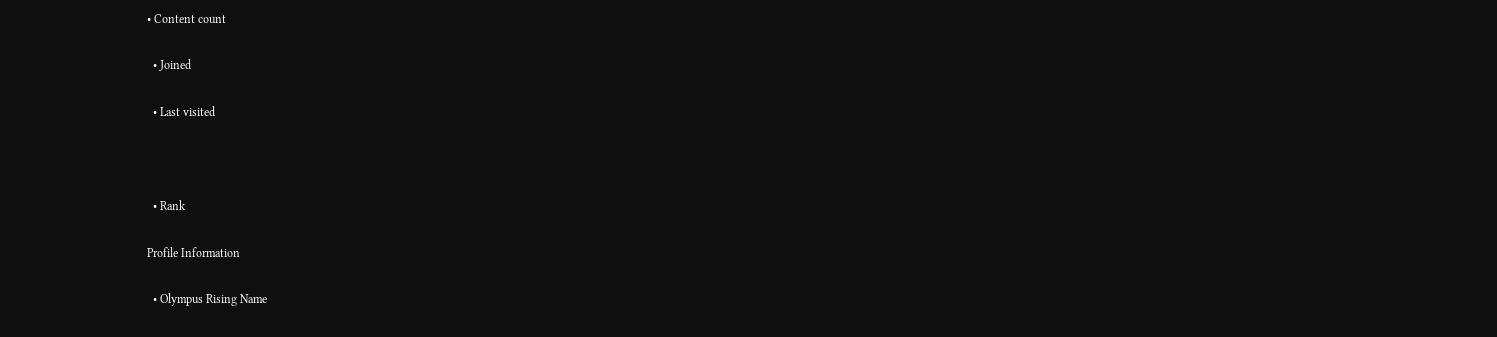• Content count

  • Joined

  • Last visited



  • Rank

Profile Information

  • Olympus Rising Name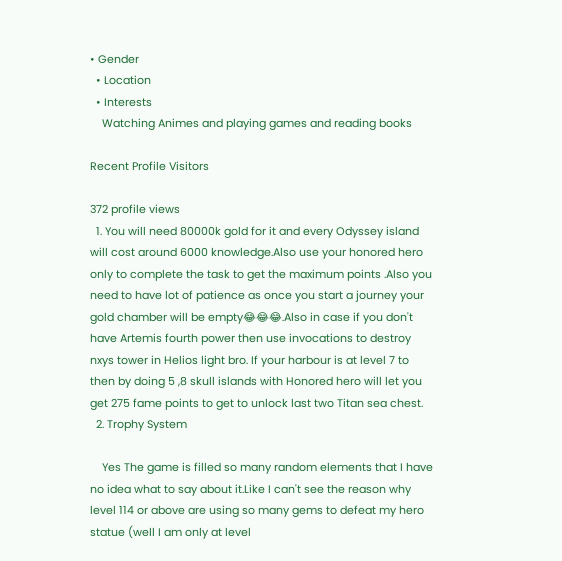• Gender
  • Location
  • Interests
    Watching Animes and playing games and reading books

Recent Profile Visitors

372 profile views
  1. You will need 80000k gold for it and every Odyssey island will cost around 6000 knowledge.Also use your honored hero only to complete the task to get the maximum points .Also you need to have lot of patience as once you start a journey your gold chamber will be empty😂😂😂.Also in case if you don't have Artemis fourth power then use invocations to destroy nxys tower in Helios light bro. If your harbour is at level 7 to then by doing 5 ,8 skull islands with Honored hero will let you get 275 fame points to get to unlock last two Titan sea chest.
  2. Trophy System

    Yes The game is filled so many random elements that I have no idea what to say about it.Like I can't see the reason why level 114 or above are using so many gems to defeat my hero statue (well I am only at level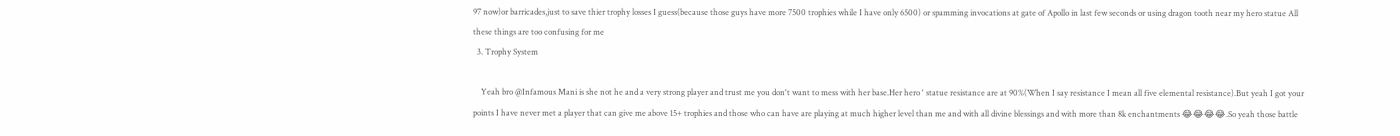97 now)or barricades,just to save thier trophy losses I guess(because those guys have more 7500 trophies while I have only 6500) or spamming invocations at gate of Apollo in last few seconds or using dragon tooth near my hero statue All these things are too confusing for me
  3. Trophy System

    Yeah bro @Infamous Mani is she not he and a very strong player and trust me you don't want to mess with her base.Her hero ' statue resistance are at 90%(When I say resistance I mean all five elemental resistance).But yeah I got your points I have never met a player that can give me above 15+ trophies and those who can have are playing at much higher level than me and with all divine blessings and with more than 8k enchantments 😂😂😂😂.So yeah those battle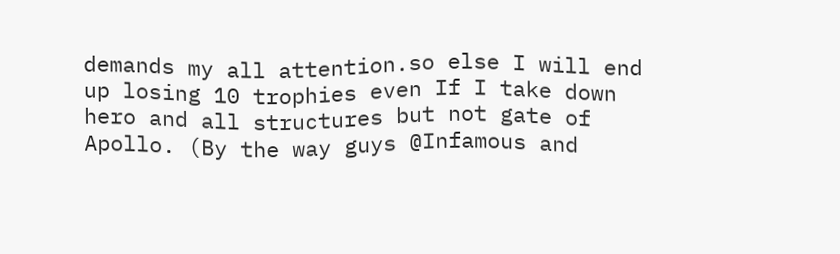demands my all attention.so else I will end up losing 10 trophies even If I take down hero and all structures but not gate of Apollo. (By the way guys @Infamous and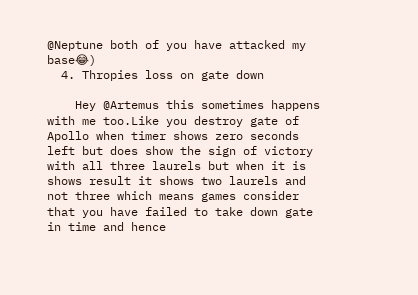@Neptune both of you have attacked my base😂)
  4. Thropies loss on gate down

    Hey @Artemus this sometimes happens with me too.Like you destroy gate of Apollo when timer shows zero seconds left but does show the sign of victory with all three laurels but when it is shows result it shows two laurels and not three which means games consider that you have failed to take down gate in time and hence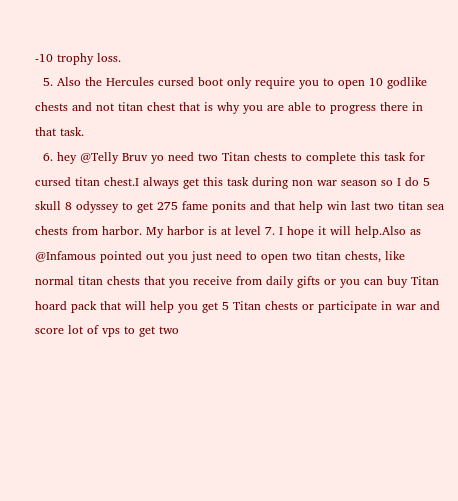-10 trophy loss.
  5. Also the Hercules cursed boot only require you to open 10 godlike chests and not titan chest that is why you are able to progress there in that task.
  6. hey @Telly Bruv yo need two Titan chests to complete this task for cursed titan chest.I always get this task during non war season so I do 5 skull 8 odyssey to get 275 fame ponits and that help win last two titan sea chests from harbor. My harbor is at level 7. I hope it will help.Also as @Infamous pointed out you just need to open two titan chests, like normal titan chests that you receive from daily gifts or you can buy Titan hoard pack that will help you get 5 Titan chests or participate in war and score lot of vps to get two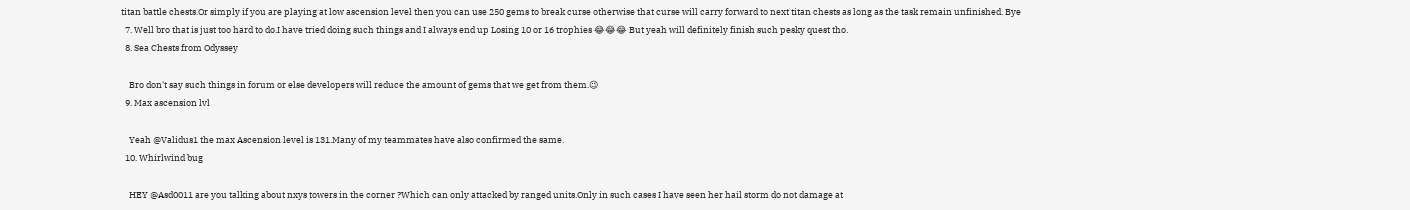titan battle chests.Or simply if you are playing at low ascension level then you can use 250 gems to break curse otherwise that curse will carry forward to next titan chests as long as the task remain unfinished. Bye
  7. Well bro that is just too hard to do.I have tried doing such things and I always end up Losing 10 or 16 trophies 😂😂😂 But yeah will definitely finish such pesky quest tho.
  8. Sea Chests from Odyssey

    Bro don't say such things in forum or else developers will reduce the amount of gems that we get from them.😉
  9. Max ascension lvl

    Yeah @Validus1 the max Ascension level is 131.Many of my teammates have also confirmed the same.
  10. Whirlwind bug

    HEY @Asd0011 are you talking about nxys towers in the corner ?Which can only attacked by ranged units.Only in such cases I have seen her hail storm do not damage at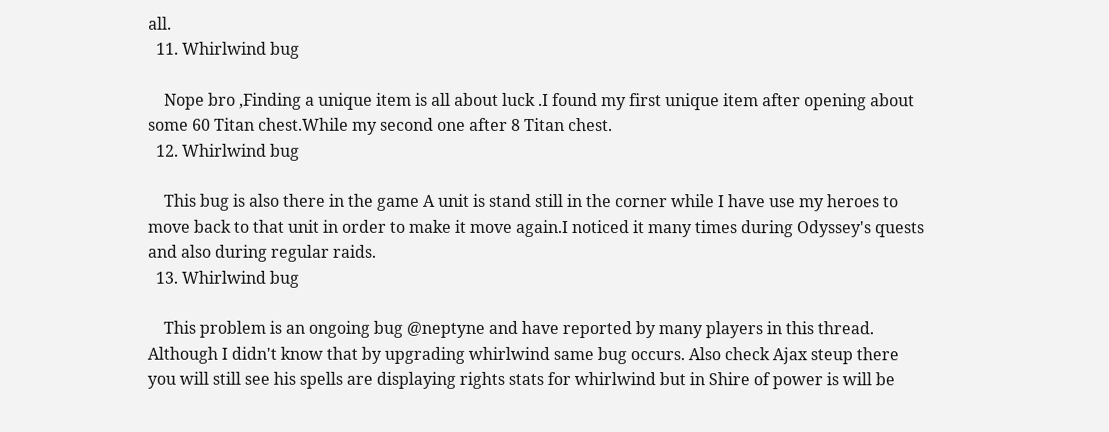all.
  11. Whirlwind bug

    Nope bro ,Finding a unique item is all about luck .I found my first unique item after opening about some 60 Titan chest.While my second one after 8 Titan chest.
  12. Whirlwind bug

    This bug is also there in the game A unit is stand still in the corner while I have use my heroes to move back to that unit in order to make it move again.I noticed it many times during Odyssey's quests and also during regular raids.
  13. Whirlwind bug

    This problem is an ongoing bug @neptyne and have reported by many players in this thread. Although I didn't know that by upgrading whirlwind same bug occurs. Also check Ajax steup there you will still see his spells are displaying rights stats for whirlwind but in Shire of power is will be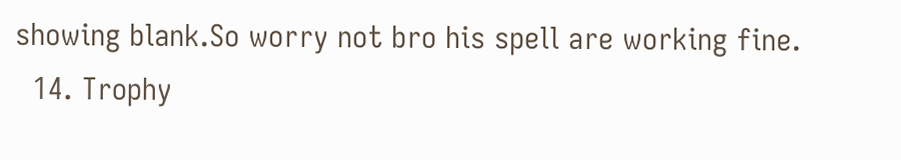showing blank.So worry not bro his spell are working fine.
  14. Trophy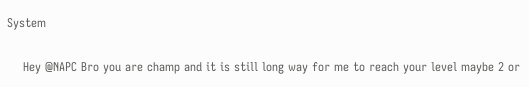System

    Hey @NAPC Bro you are champ and it is still long way for me to reach your level maybe 2 or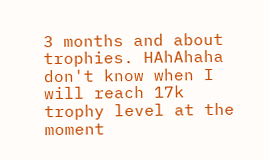3 months and about trophies. HAhAhaha don't know when I will reach 17k trophy level at the moment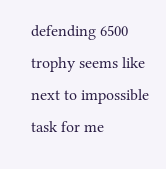defending 6500 trophy seems like next to impossible task for me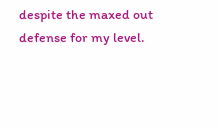despite the maxed out defense for my level.